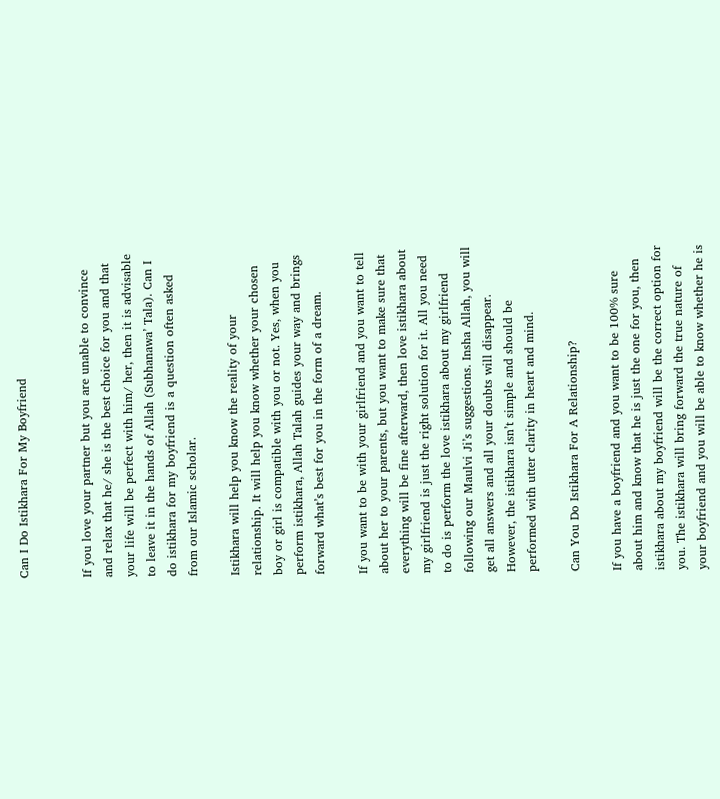Can I Do Istikhara For My Boyfriend


If you love your partner but you are unable to convince and relax that he/ she is the best choice for you and that your life will be perfect with him/ her, then it is advisable to leave it in the hands of Allah (Subhanawa’ Tala). Can I do istikhara for my boyfriend is a question often asked from our Islamic scholar.

Istikhara will help you know the reality of your relationship. It will help you know whether your chosen boy or girl is compatible with you or not. Yes, when you perform istikhara, Allah Talah guides your way and brings forward what’s best for you in the form of a dream.

If you want to be with your girlfriend and you want to tell about her to your parents, but you want to make sure that everything will be fine afterward, then love istikhara about my girlfriend is just the right solution for it. All you need to do is perform the love istikhara about my girlfriend following our Maulvi Ji’s suggestions. Insha Allah, you will get all answers and all your doubts will disappear. However, the istikhara isn’t simple and should be performed with utter clarity in heart and mind.

Can You Do Istikhara For A Relationship?

If you have a boyfriend and you want to be 100% sure about him and know that he is just the one for you, then istikhara about my boyfriend will be the correct option for you. The istikhara will bring forward the true nature of your boyfriend and you will be able to know whether he is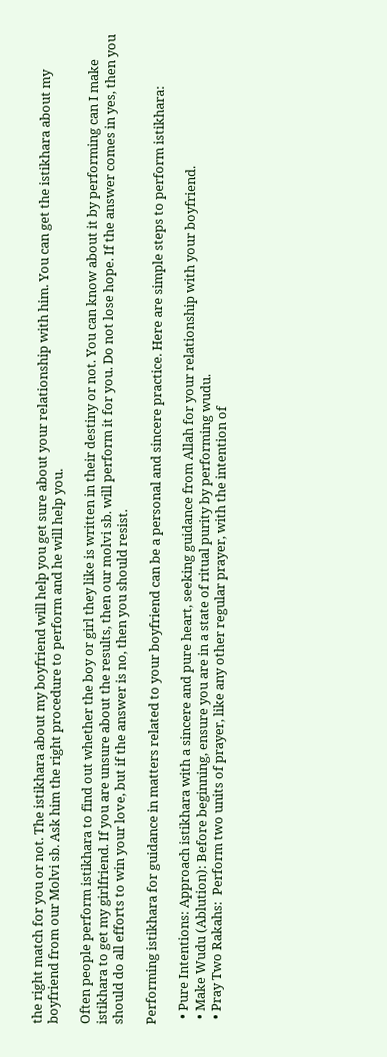the right match for you or not. The istikhara about my boyfriend will help you get sure about your relationship with him. You can get the istikhara about my boyfriend from our Molvi sb. Ask him the right procedure to perform and he will help you.

Often people perform istikhara to find out whether the boy or girl they like is written in their destiny or not. You can know about it by performing can I make istikhara to get my girlfriend. If you are unsure about the results, then our molvi sb. will perform it for you. Do not lose hope. If the answer comes in yes, then you should do all efforts to win your love, but if the answer is no, then you should resist.

Performing istikhara for guidance in matters related to your boyfriend can be a personal and sincere practice. Here are simple steps to perform istikhara:

  • Pure Intentions: Approach istikhara with a sincere and pure heart, seeking guidance from Allah for your relationship with your boyfriend.
  • Make Wudu (Ablution): Before beginning, ensure you are in a state of ritual purity by performing wudu.
  • Pray Two Rakahs:  Perform two units of prayer, like any other regular prayer, with the intention of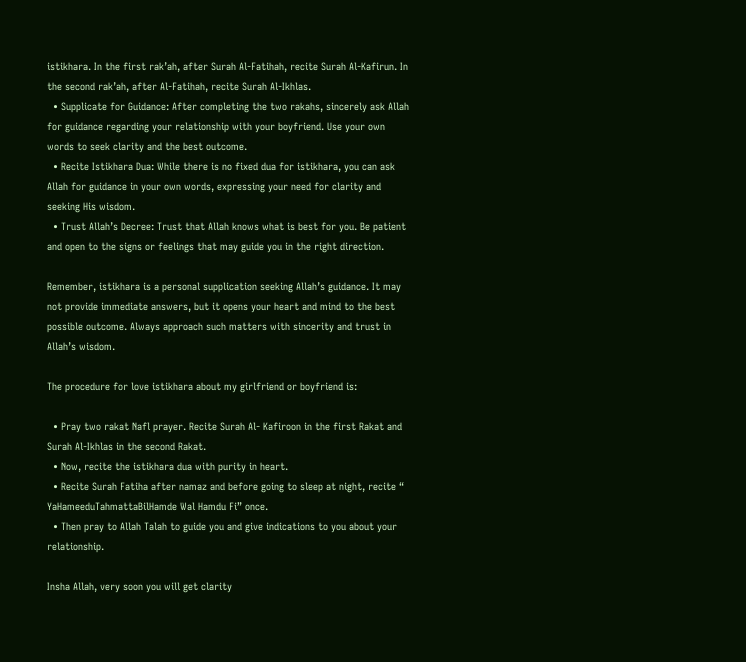istikhara. In the first rak’ah, after Surah Al-Fatihah, recite Surah Al-Kafirun. In the second rak’ah, after Al-Fatihah, recite Surah Al-Ikhlas.
  • Supplicate for Guidance: After completing the two rakahs, sincerely ask Allah for guidance regarding your relationship with your boyfriend. Use your own words to seek clarity and the best outcome.
  • Recite Istikhara Dua: While there is no fixed dua for istikhara, you can ask Allah for guidance in your own words, expressing your need for clarity and seeking His wisdom.
  • Trust Allah’s Decree: Trust that Allah knows what is best for you. Be patient and open to the signs or feelings that may guide you in the right direction.

Remember, istikhara is a personal supplication seeking Allah’s guidance. It may not provide immediate answers, but it opens your heart and mind to the best possible outcome. Always approach such matters with sincerity and trust in Allah’s wisdom.

The procedure for love istikhara about my girlfriend or boyfriend is:

  • Pray two rakat Nafl prayer. Recite Surah Al- Kafiroon in the first Rakat and Surah Al-Ikhlas in the second Rakat.
  • Now, recite the istikhara dua with purity in heart.
  • Recite Surah Fatiha after namaz and before going to sleep at night, recite “ YaHameeduTahmattaBilHamde Wal Hamdu Fi” once.
  • Then pray to Allah Talah to guide you and give indications to you about your relationship.

Insha Allah, very soon you will get clarity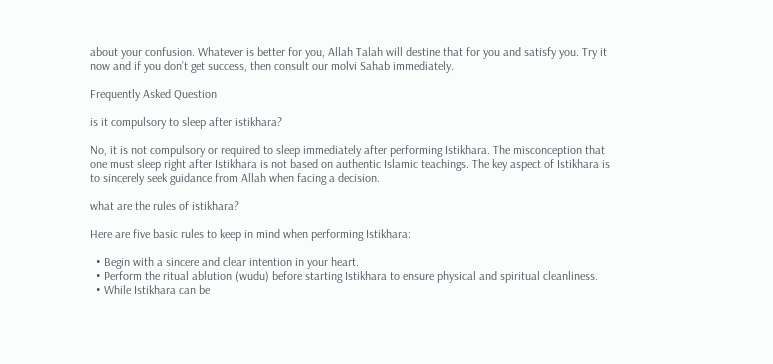about your confusion. Whatever is better for you, Allah Talah will destine that for you and satisfy you. Try it now and if you don’t get success, then consult our molvi Sahab immediately.

Frequently Asked Question

is it compulsory to sleep after istikhara?

No, it is not compulsory or required to sleep immediately after performing Istikhara. The misconception that one must sleep right after Istikhara is not based on authentic Islamic teachings. The key aspect of Istikhara is to sincerely seek guidance from Allah when facing a decision.

what are the rules of istikhara?

Here are five basic rules to keep in mind when performing Istikhara:

  • Begin with a sincere and clear intention in your heart.
  • Perform the ritual ablution (wudu) before starting Istikhara to ensure physical and spiritual cleanliness.
  • While Istikhara can be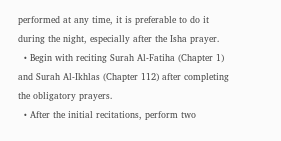performed at any time, it is preferable to do it during the night, especially after the Isha prayer.
  • Begin with reciting Surah Al-Fatiha (Chapter 1) and Surah Al-Ikhlas (Chapter 112) after completing the obligatory prayers.
  • After the initial recitations, perform two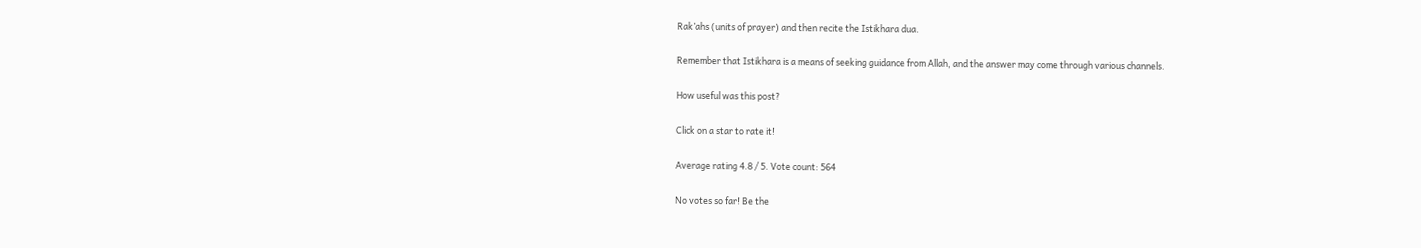Rak’ahs (units of prayer) and then recite the Istikhara dua.

Remember that Istikhara is a means of seeking guidance from Allah, and the answer may come through various channels.

How useful was this post?

Click on a star to rate it!

Average rating 4.8 / 5. Vote count: 564

No votes so far! Be the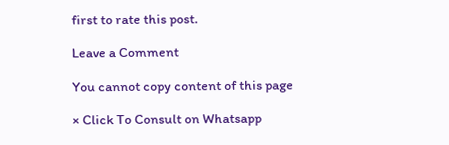first to rate this post.

Leave a Comment

You cannot copy content of this page

× Click To Consult on Whatsapp